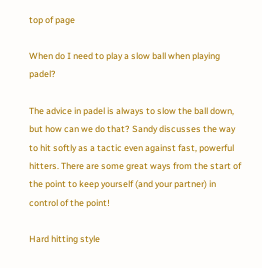top of page

When do I need to play a slow ball when playing padel?

The advice in padel is always to slow the ball down, but how can we do that? Sandy discusses the way to hit softly as a tactic even against fast, powerful hitters. There are some great ways from the start of the point to keep yourself (and your partner) in control of the point!

Hard hitting style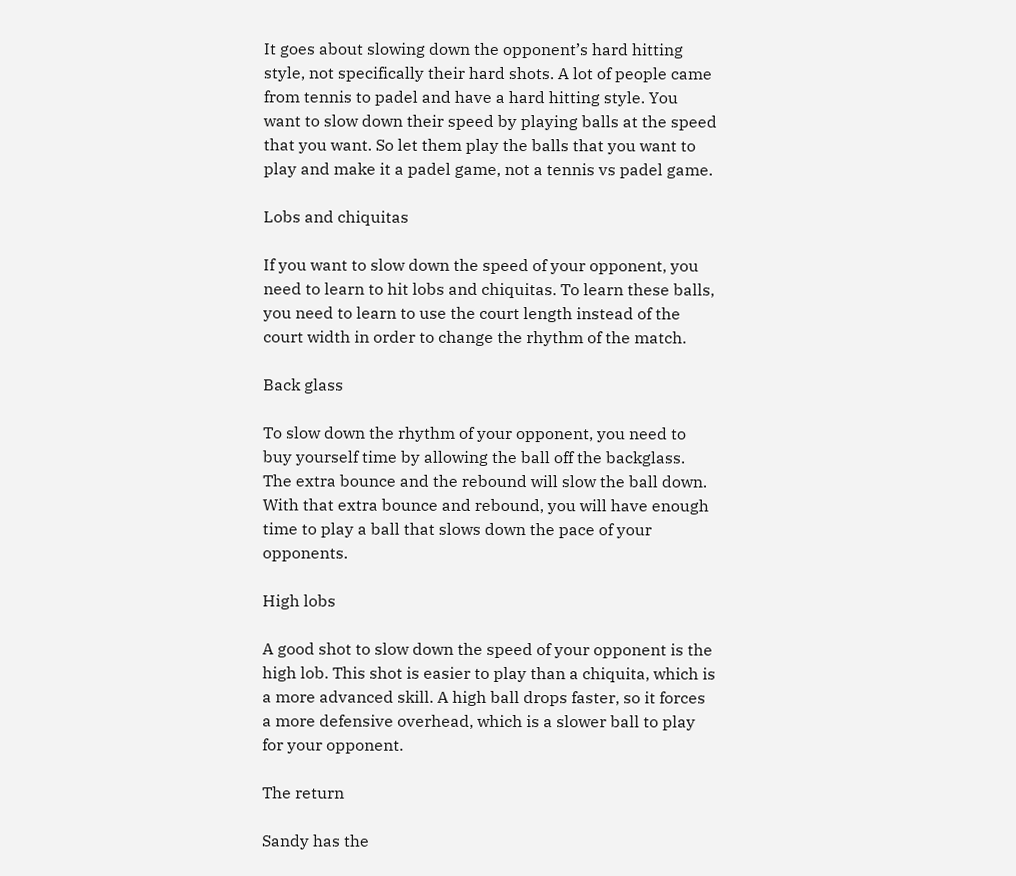It goes about slowing down the opponent’s hard hitting style, not specifically their hard shots. A lot of people came from tennis to padel and have a hard hitting style. You want to slow down their speed by playing balls at the speed that you want. So let them play the balls that you want to play and make it a padel game, not a tennis vs padel game.

Lobs and chiquitas

If you want to slow down the speed of your opponent, you need to learn to hit lobs and chiquitas. To learn these balls, you need to learn to use the court length instead of the court width in order to change the rhythm of the match.

Back glass

To slow down the rhythm of your opponent, you need to buy yourself time by allowing the ball off the backglass. The extra bounce and the rebound will slow the ball down. With that extra bounce and rebound, you will have enough time to play a ball that slows down the pace of your opponents.

High lobs

A good shot to slow down the speed of your opponent is the high lob. This shot is easier to play than a chiquita, which is a more advanced skill. A high ball drops faster, so it forces a more defensive overhead, which is a slower ball to play for your opponent.

The return

Sandy has the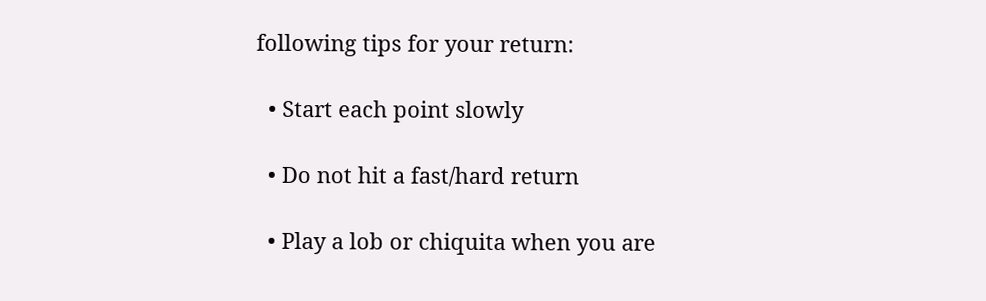following tips for your return:

  • Start each point slowly

  • Do not hit a fast/hard return

  • Play a lob or chiquita when you are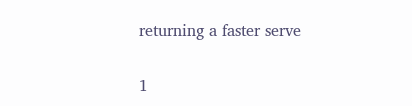returning a faster serve

1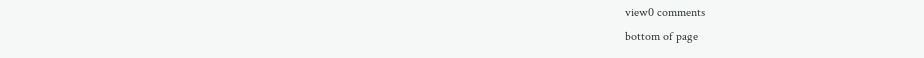view0 comments
bottom of page